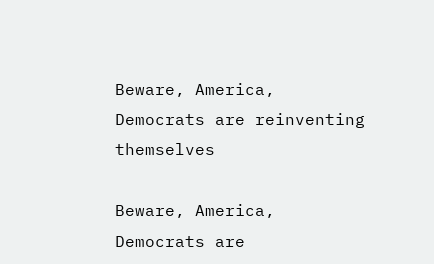Beware, America, Democrats are reinventing themselves

Beware, America, Democrats are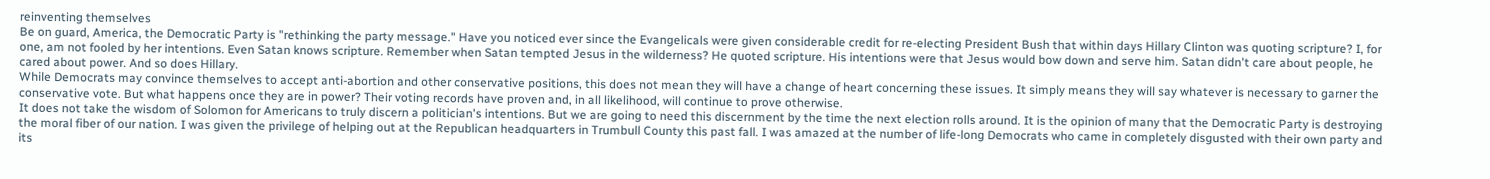reinventing themselves
Be on guard, America, the Democratic Party is "rethinking the party message." Have you noticed ever since the Evangelicals were given considerable credit for re-electing President Bush that within days Hillary Clinton was quoting scripture? I, for one, am not fooled by her intentions. Even Satan knows scripture. Remember when Satan tempted Jesus in the wilderness? He quoted scripture. His intentions were that Jesus would bow down and serve him. Satan didn't care about people, he cared about power. And so does Hillary.
While Democrats may convince themselves to accept anti-abortion and other conservative positions, this does not mean they will have a change of heart concerning these issues. It simply means they will say whatever is necessary to garner the conservative vote. But what happens once they are in power? Their voting records have proven and, in all likelihood, will continue to prove otherwise.
It does not take the wisdom of Solomon for Americans to truly discern a politician's intentions. But we are going to need this discernment by the time the next election rolls around. It is the opinion of many that the Democratic Party is destroying the moral fiber of our nation. I was given the privilege of helping out at the Republican headquarters in Trumbull County this past fall. I was amazed at the number of life-long Democrats who came in completely disgusted with their own party and its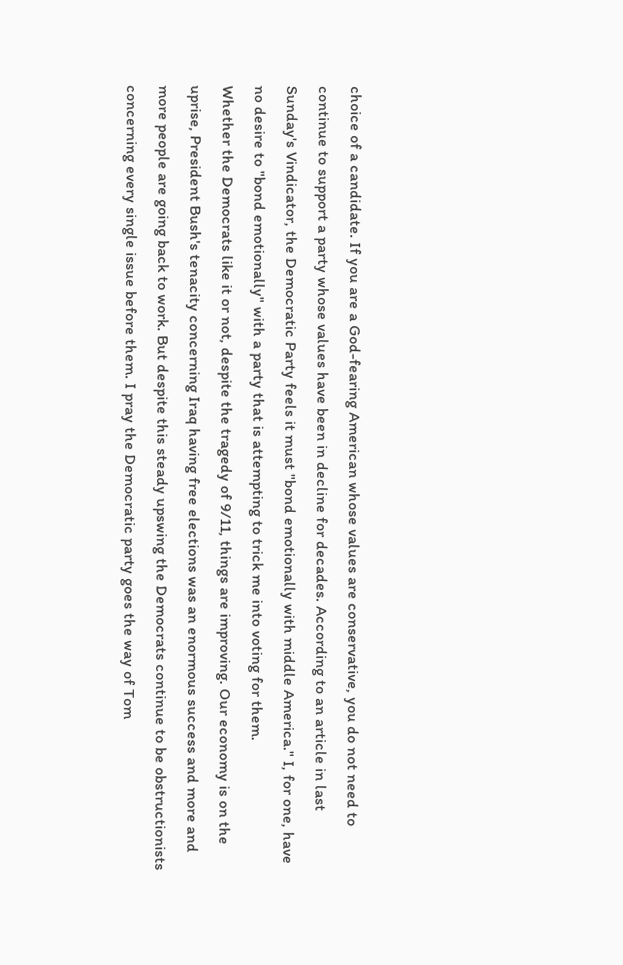choice of a candidate. If you are a God-fearing American whose values are conservative, you do not need to continue to support a party whose values have been in decline for decades. According to an article in last Sunday's Vindicator, the Democratic Party feels it must "bond emotionally with middle America." I, for one, have no desire to "bond emotionally" with a party that is attempting to trick me into voting for them.
Whether the Democrats like it or not, despite the tragedy of 9/11, things are improving. Our economy is on the uprise, President Bush's tenacity concerning Iraq having free elections was an enormous success and more and more people are going back to work. But despite this steady upswing the Democrats continue to be obstructionists concerning every single issue before them. I pray the Democratic party goes the way of Tom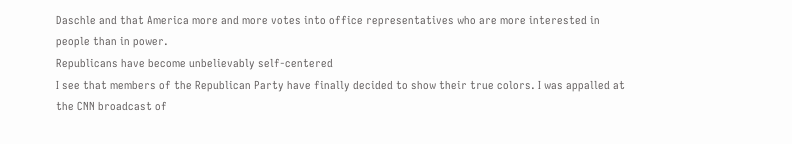Daschle and that America more and more votes into office representatives who are more interested in people than in power.
Republicans have become unbelievably self-centered
I see that members of the Republican Party have finally decided to show their true colors. I was appalled at the CNN broadcast of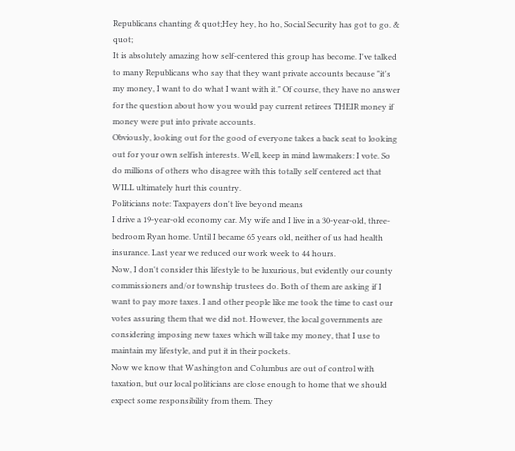Republicans chanting & quot;Hey hey, ho ho, Social Security has got to go. & quot;
It is absolutely amazing how self-centered this group has become. I've talked to many Republicans who say that they want private accounts because "it's my money, I want to do what I want with it." Of course, they have no answer for the question about how you would pay current retirees THEIR money if money were put into private accounts.
Obviously, looking out for the good of everyone takes a back seat to looking out for your own selfish interests. Well, keep in mind lawmakers: I vote. So do millions of others who disagree with this totally self centered act that WILL ultimately hurt this country.
Politicians note: Taxpayers don't live beyond means
I drive a 19-year-old economy car. My wife and I live in a 30-year-old, three-bedroom Ryan home. Until I became 65 years old, neither of us had health insurance. Last year we reduced our work week to 44 hours.
Now, I don't consider this lifestyle to be luxurious, but evidently our county commissioners and/or township trustees do. Both of them are asking if I want to pay more taxes. I and other people like me took the time to cast our votes assuring them that we did not. However, the local governments are considering imposing new taxes which will take my money, that I use to maintain my lifestyle, and put it in their pockets.
Now we know that Washington and Columbus are out of control with taxation, but our local politicians are close enough to home that we should expect some responsibility from them. They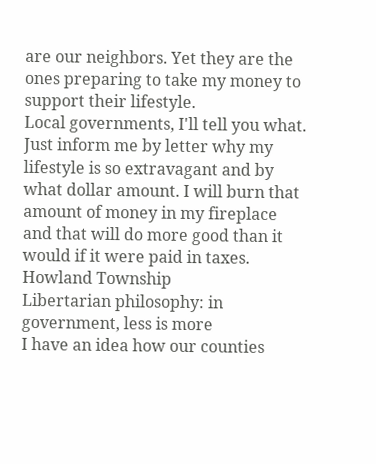are our neighbors. Yet they are the ones preparing to take my money to support their lifestyle.
Local governments, I'll tell you what. Just inform me by letter why my lifestyle is so extravagant and by what dollar amount. I will burn that amount of money in my fireplace and that will do more good than it would if it were paid in taxes.
Howland Township
Libertarian philosophy: in government, less is more
I have an idea how our counties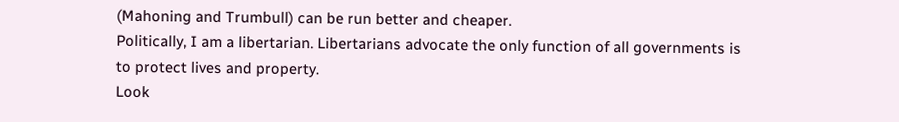(Mahoning and Trumbull) can be run better and cheaper.
Politically, I am a libertarian. Libertarians advocate the only function of all governments is to protect lives and property.
Look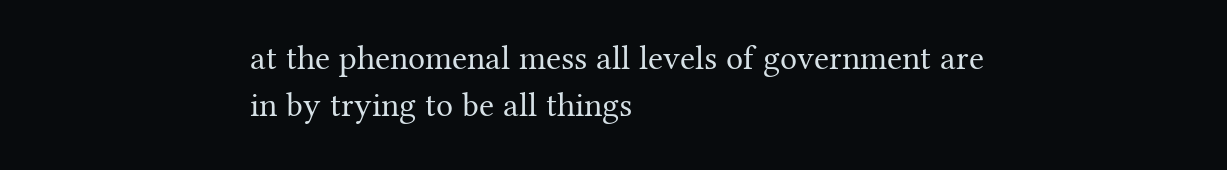at the phenomenal mess all levels of government are in by trying to be all things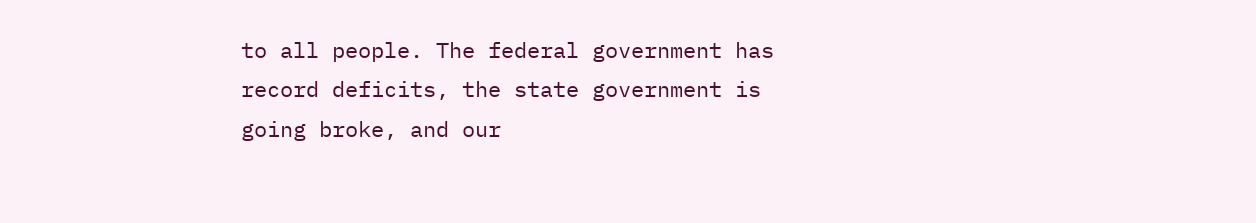to all people. The federal government has record deficits, the state government is going broke, and our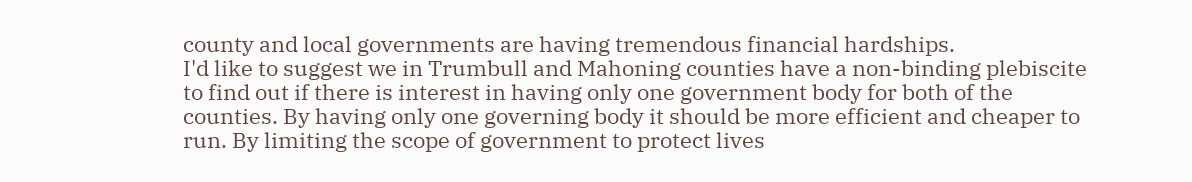county and local governments are having tremendous financial hardships.
I'd like to suggest we in Trumbull and Mahoning counties have a non-binding plebiscite to find out if there is interest in having only one government body for both of the counties. By having only one governing body it should be more efficient and cheaper to run. By limiting the scope of government to protect lives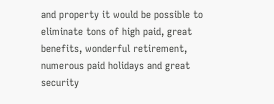and property it would be possible to eliminate tons of high paid, great benefits, wonderful retirement, numerous paid holidays and great security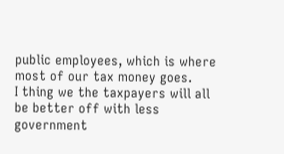public employees, which is where most of our tax money goes.
I thing we the taxpayers will all be better off with less government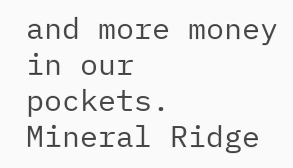and more money in our pockets.
Mineral Ridge